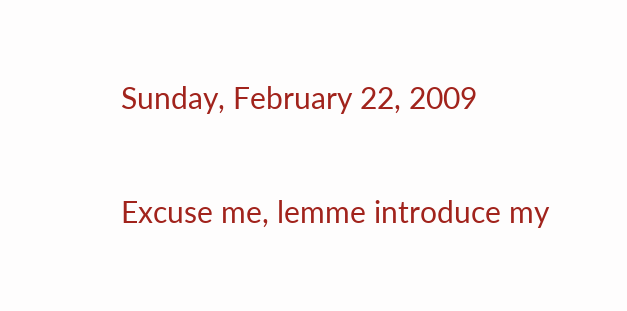Sunday, February 22, 2009

Excuse me, lemme introduce my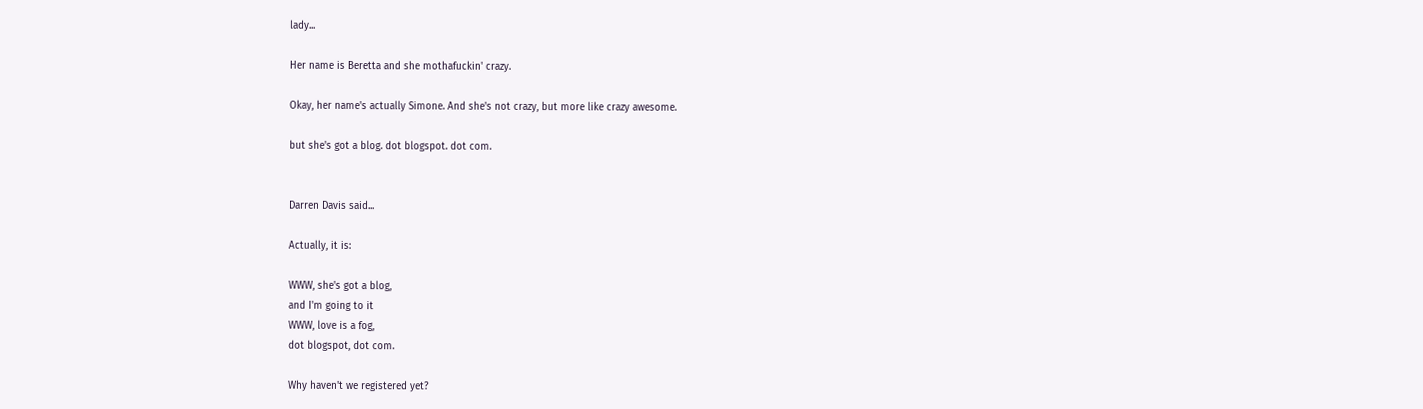lady...

Her name is Beretta and she mothafuckin' crazy.

Okay, her name's actually Simone. And she's not crazy, but more like crazy awesome.

but she's got a blog. dot blogspot. dot com.


Darren Davis said...

Actually, it is:

WWW, she's got a blog,
and I'm going to it
WWW, love is a fog,
dot blogspot, dot com.

Why haven't we registered yet?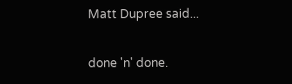Matt Dupree said...

done 'n' done.